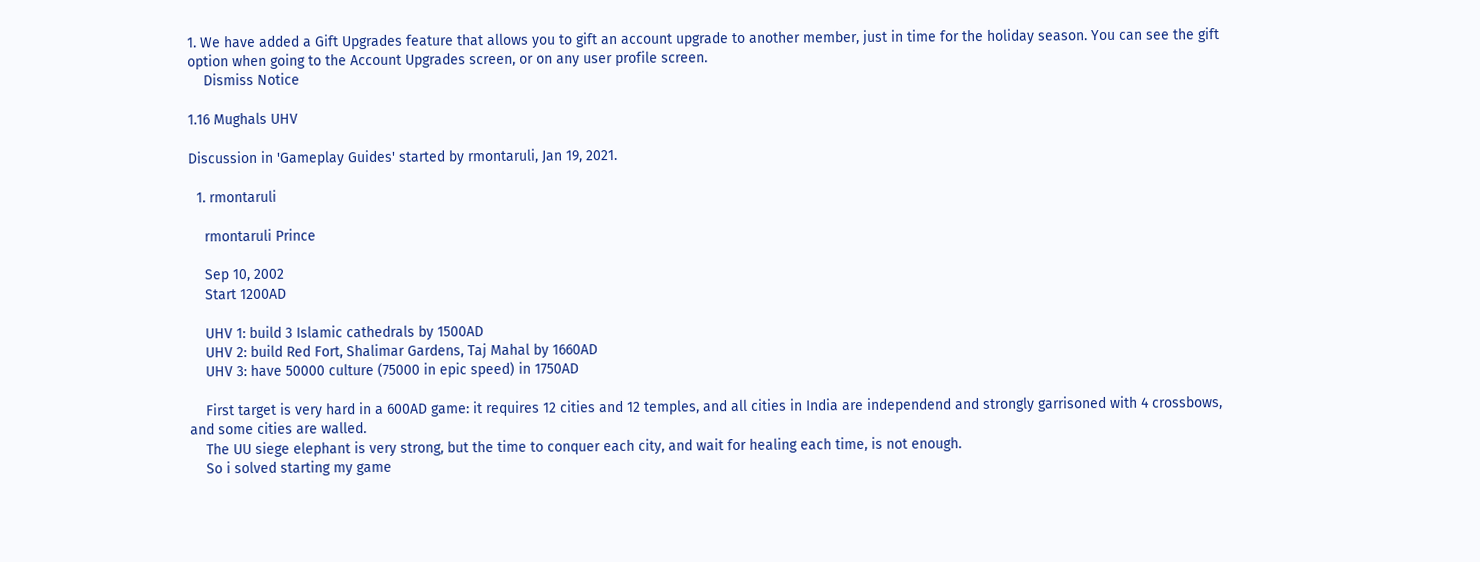1. We have added a Gift Upgrades feature that allows you to gift an account upgrade to another member, just in time for the holiday season. You can see the gift option when going to the Account Upgrades screen, or on any user profile screen.
    Dismiss Notice

1.16 Mughals UHV

Discussion in 'Gameplay Guides' started by rmontaruli, Jan 19, 2021.

  1. rmontaruli

    rmontaruli Prince

    Sep 10, 2002
    Start 1200AD

    UHV 1: build 3 Islamic cathedrals by 1500AD
    UHV 2: build Red Fort, Shalimar Gardens, Taj Mahal by 1660AD
    UHV 3: have 50000 culture (75000 in epic speed) in 1750AD

    First target is very hard in a 600AD game: it requires 12 cities and 12 temples, and all cities in India are independend and strongly garrisoned with 4 crossbows, and some cities are walled.
    The UU siege elephant is very strong, but the time to conquer each city, and wait for healing each time, is not enough.
    So i solved starting my game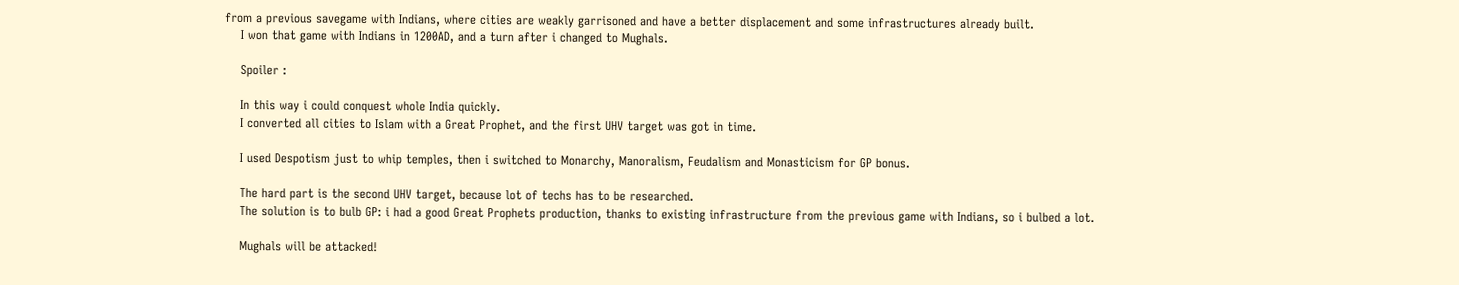from a previous savegame with Indians, where cities are weakly garrisoned and have a better displacement and some infrastructures already built.
    I won that game with Indians in 1200AD, and a turn after i changed to Mughals.

    Spoiler :

    In this way i could conquest whole India quickly.
    I converted all cities to Islam with a Great Prophet, and the first UHV target was got in time.

    I used Despotism just to whip temples, then i switched to Monarchy, Manoralism, Feudalism and Monasticism for GP bonus.

    The hard part is the second UHV target, because lot of techs has to be researched.
    The solution is to bulb GP: i had a good Great Prophets production, thanks to existing infrastructure from the previous game with Indians, so i bulbed a lot.

    Mughals will be attacked!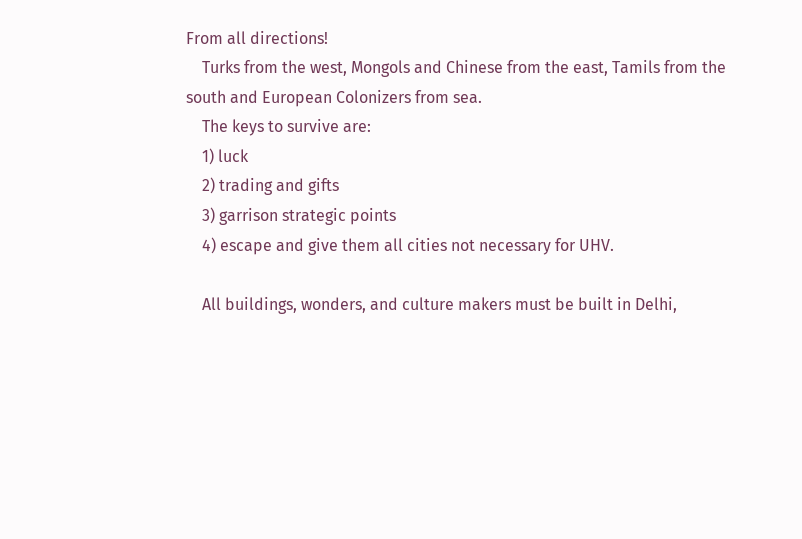From all directions!
    Turks from the west, Mongols and Chinese from the east, Tamils from the south and European Colonizers from sea.
    The keys to survive are:
    1) luck
    2) trading and gifts
    3) garrison strategic points
    4) escape and give them all cities not necessary for UHV.

    All buildings, wonders, and culture makers must be built in Delhi,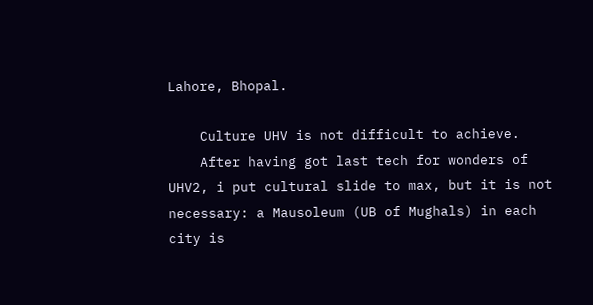Lahore, Bhopal.

    Culture UHV is not difficult to achieve.
    After having got last tech for wonders of UHV2, i put cultural slide to max, but it is not necessary: a Mausoleum (UB of Mughals) in each city is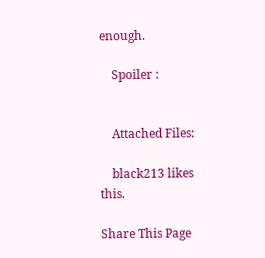enough.

    Spoiler :


    Attached Files:

    black213 likes this.

Share This Page